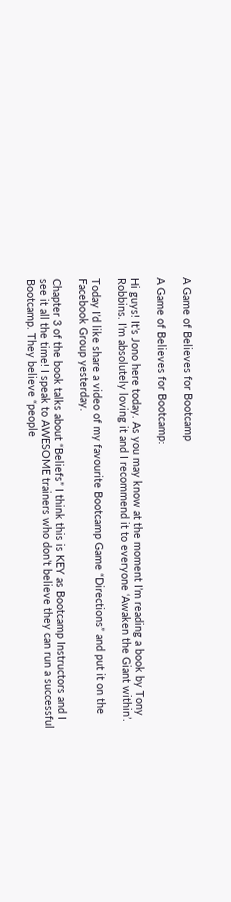A Game of Believes for Bootcamp

A Game of Believes for Bootcamp:

Hi guys! It’s Jono here today. As you may know at the moment I’m reading a book by Tony Robbins. I’m absolutely loving it and I recommend it to everyone ‘Awaken the Giant within’.

Today I’d like share a video of my favourite Bootcamp Game “Directions” and put it on the Facebook Group yesterday.

Chapter 3 of the book talks about “Beliefs” I think this is KEY as Bootcamp Instructors and I see it all the time! I speak to AWESOME trainers who don’t believe they can run a successful Bootcamp. They believe “people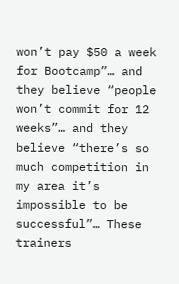won’t pay $50 a week for Bootcamp”… and they believe “people won’t commit for 12 weeks”… and they believe “there’s so much competition in my area it’s impossible to be successful”… These trainers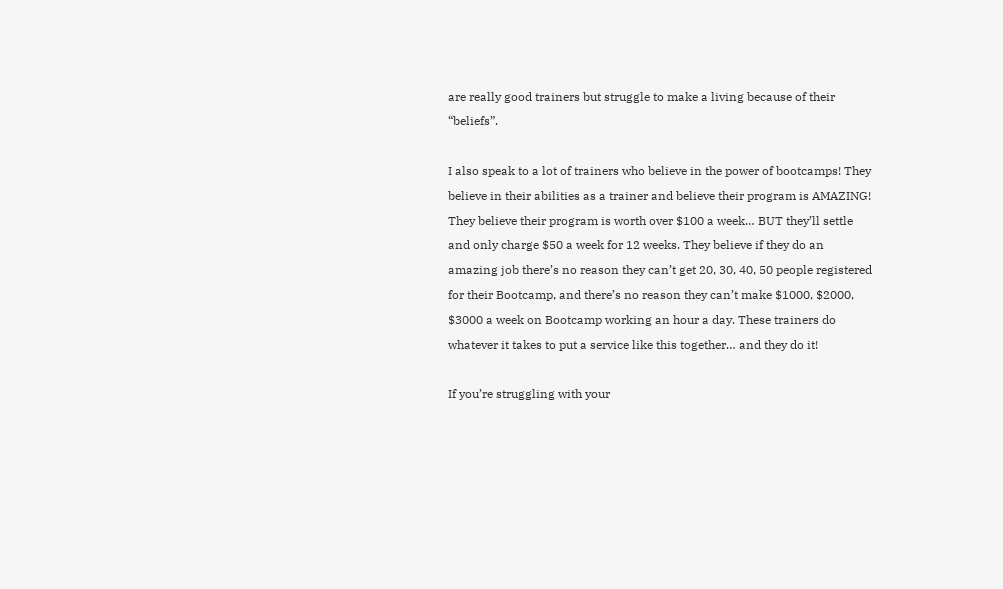are really good trainers but struggle to make a living because of their “beliefs”.

I also speak to a lot of trainers who believe in the power of bootcamps! They believe in their abilities as a trainer and believe their program is AMAZING! They believe their program is worth over $100 a week… BUT they’ll settle and only charge $50 a week for 12 weeks. They believe if they do an amazing job there’s no reason they can’t get 20, 30, 40, 50 people registered for their Bootcamp, and there’s no reason they can’t make $1000, $2000, $3000 a week on Bootcamp working an hour a day. These trainers do whatever it takes to put a service like this together… and they do it!

If you’re struggling with your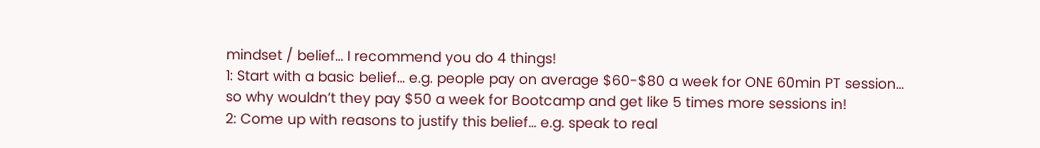mindset / belief… I recommend you do 4 things!
1: Start with a basic belief… e.g. people pay on average $60-$80 a week for ONE 60min PT session… so why wouldn’t they pay $50 a week for Bootcamp and get like 5 times more sessions in!
2: Come up with reasons to justify this belief… e.g. speak to real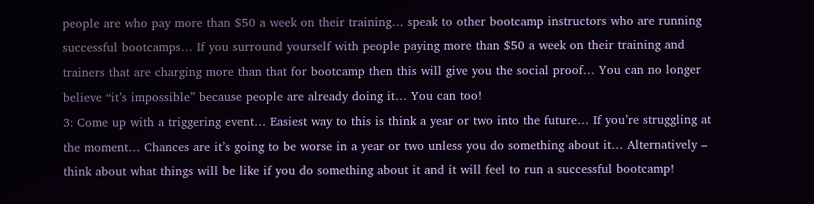people are who pay more than $50 a week on their training… speak to other bootcamp instructors who are running successful bootcamps… If you surround yourself with people paying more than $50 a week on their training and trainers that are charging more than that for bootcamp then this will give you the social proof… You can no longer believe “it’s impossible” because people are already doing it… You can too!
3: Come up with a triggering event… Easiest way to this is think a year or two into the future… If you’re struggling at the moment… Chances are it’s going to be worse in a year or two unless you do something about it… Alternatively – think about what things will be like if you do something about it and it will feel to run a successful bootcamp!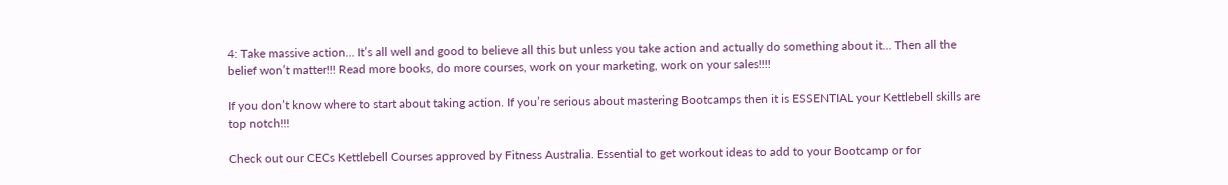4: Take massive action… It’s all well and good to believe all this but unless you take action and actually do something about it… Then all the belief won’t matter!!! Read more books, do more courses, work on your marketing, work on your sales!!!!

If you don’t know where to start about taking action. If you’re serious about mastering Bootcamps then it is ESSENTIAL your Kettlebell skills are top notch!!!

Check out our CECs Kettlebell Courses approved by Fitness Australia. Essential to get workout ideas to add to your Bootcamp or for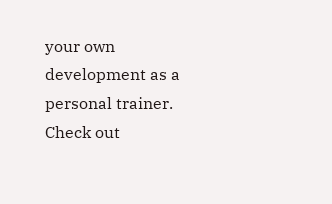your own development as a personal trainer. Check out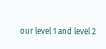our level 1 and level 2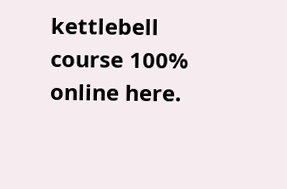kettlebell course 100% online here.